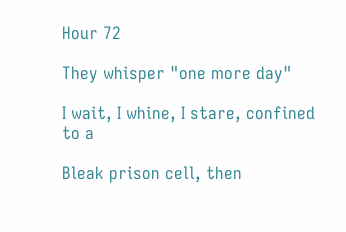Hour 72

They whisper "one more day"

I wait, I whine, I stare, confined to a

Bleak prison cell, then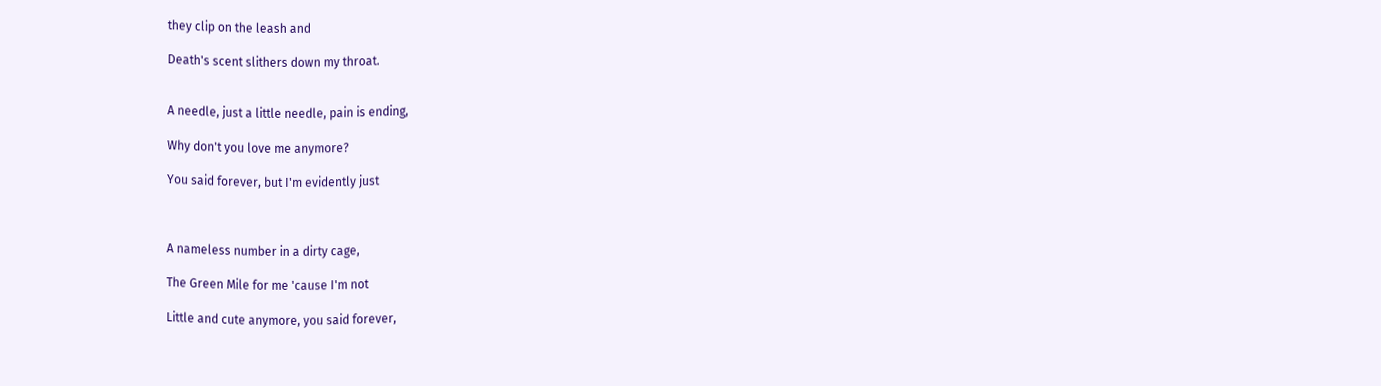they clip on the leash and

Death's scent slithers down my throat.


A needle, just a little needle, pain is ending,

Why don't you love me anymore?

You said forever, but I'm evidently just



A nameless number in a dirty cage,

The Green Mile for me 'cause I'm not

Little and cute anymore, you said forever,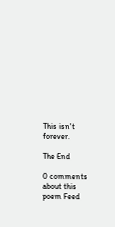This isn't forever.

The End

0 comments about this poem Feed